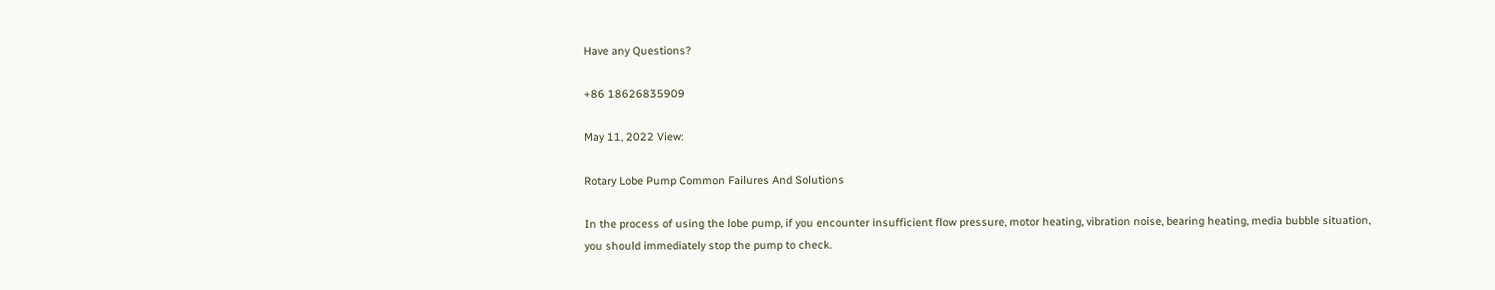Have any Questions?

+86 18626835909

May 11, 2022 View:

Rotary Lobe Pump Common Failures And Solutions

In the process of using the lobe pump, if you encounter insufficient flow pressure, motor heating, vibration noise, bearing heating, media bubble situation, you should immediately stop the pump to check.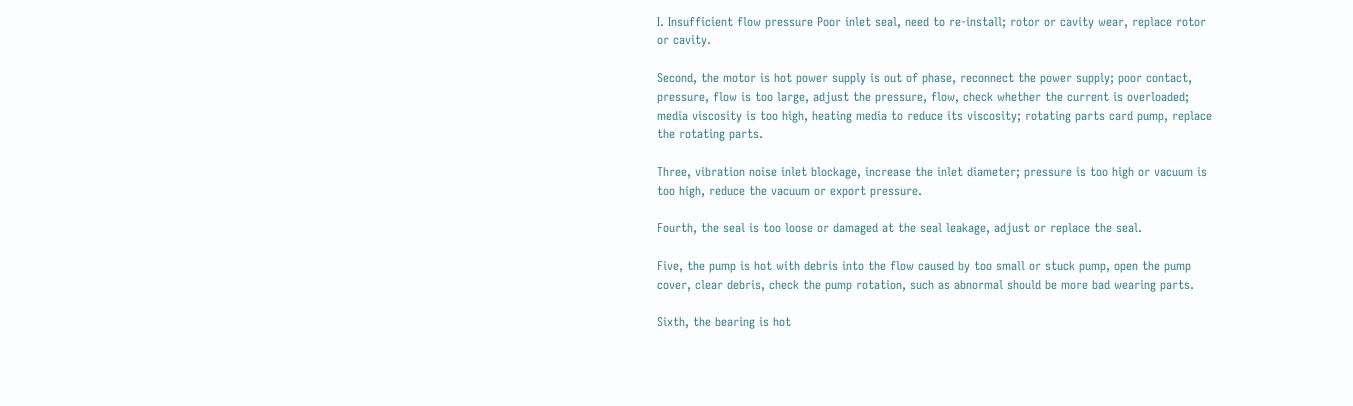I. Insufficient flow pressure Poor inlet seal, need to re-install; rotor or cavity wear, replace rotor or cavity.

Second, the motor is hot power supply is out of phase, reconnect the power supply; poor contact, pressure, flow is too large, adjust the pressure, flow, check whether the current is overloaded; media viscosity is too high, heating media to reduce its viscosity; rotating parts card pump, replace the rotating parts.

Three, vibration noise inlet blockage, increase the inlet diameter; pressure is too high or vacuum is too high, reduce the vacuum or export pressure.

Fourth, the seal is too loose or damaged at the seal leakage, adjust or replace the seal.

Five, the pump is hot with debris into the flow caused by too small or stuck pump, open the pump cover, clear debris, check the pump rotation, such as abnormal should be more bad wearing parts.

Sixth, the bearing is hot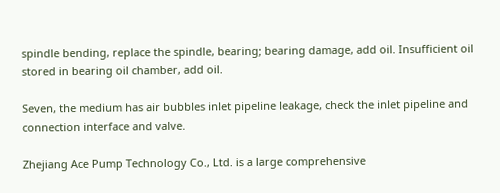spindle bending, replace the spindle, bearing; bearing damage, add oil. Insufficient oil stored in bearing oil chamber, add oil.

Seven, the medium has air bubbles inlet pipeline leakage, check the inlet pipeline and connection interface and valve.

Zhejiang Ace Pump Technology Co., Ltd. is a large comprehensive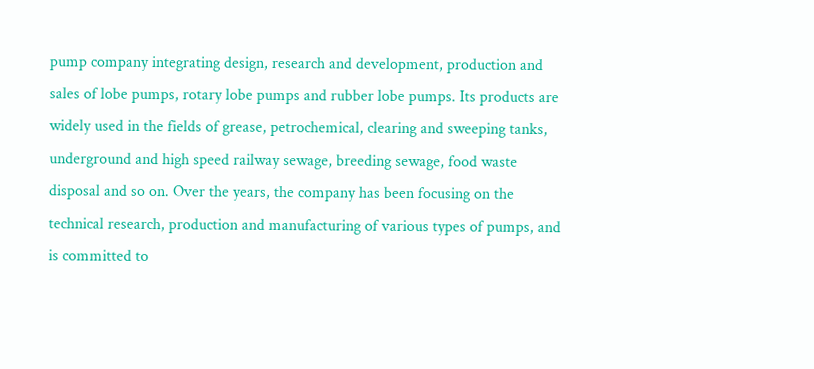pump company integrating design, research and development, production and sales of lobe pumps, rotary lobe pumps and rubber lobe pumps. Its products are widely used in the fields of grease, petrochemical, clearing and sweeping tanks, underground and high speed railway sewage, breeding sewage, food waste disposal and so on. Over the years, the company has been focusing on the technical research, production and manufacturing of various types of pumps, and is committed to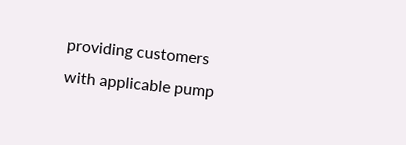providing customers with applicable pump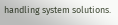handling system solutions.